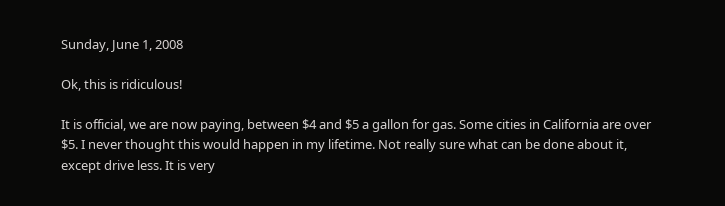Sunday, June 1, 2008

Ok, this is ridiculous!

It is official, we are now paying, between $4 and $5 a gallon for gas. Some cities in California are over $5. I never thought this would happen in my lifetime. Not really sure what can be done about it, except drive less. It is very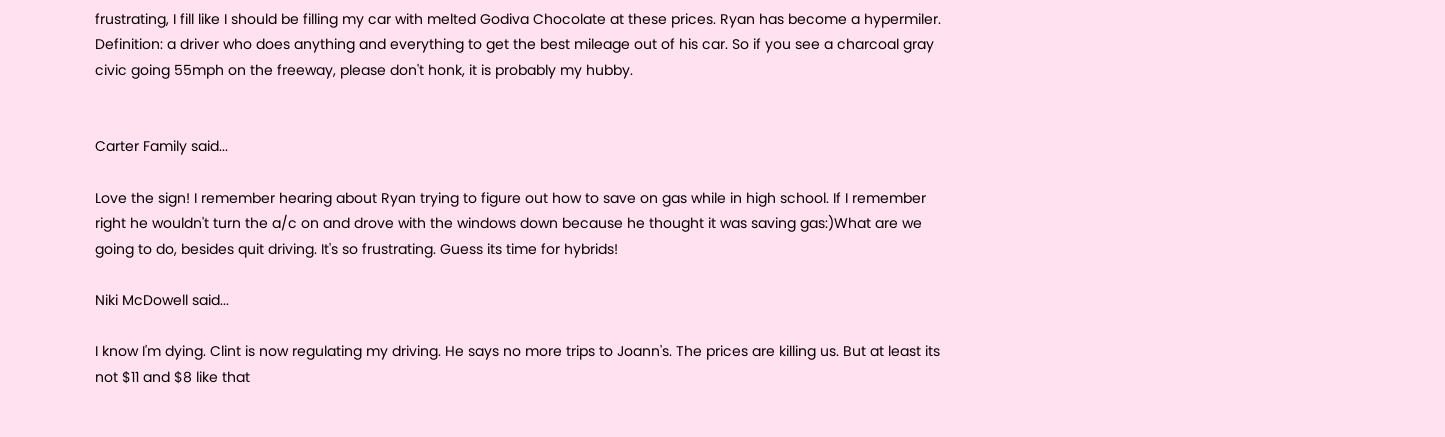frustrating, I fill like I should be filling my car with melted Godiva Chocolate at these prices. Ryan has become a hypermiler. Definition: a driver who does anything and everything to get the best mileage out of his car. So if you see a charcoal gray civic going 55mph on the freeway, please don't honk, it is probably my hubby.


Carter Family said...

Love the sign! I remember hearing about Ryan trying to figure out how to save on gas while in high school. If I remember right he wouldn't turn the a/c on and drove with the windows down because he thought it was saving gas:)What are we going to do, besides quit driving. It's so frustrating. Guess its time for hybrids!

Niki McDowell said...

I know I'm dying. Clint is now regulating my driving. He says no more trips to Joann's. The prices are killing us. But at least its not $11 and $8 like that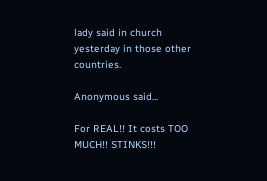lady said in church yesterday in those other countries.

Anonymous said...

For REAL!! It costs TOO MUCH!! STINKS!!!